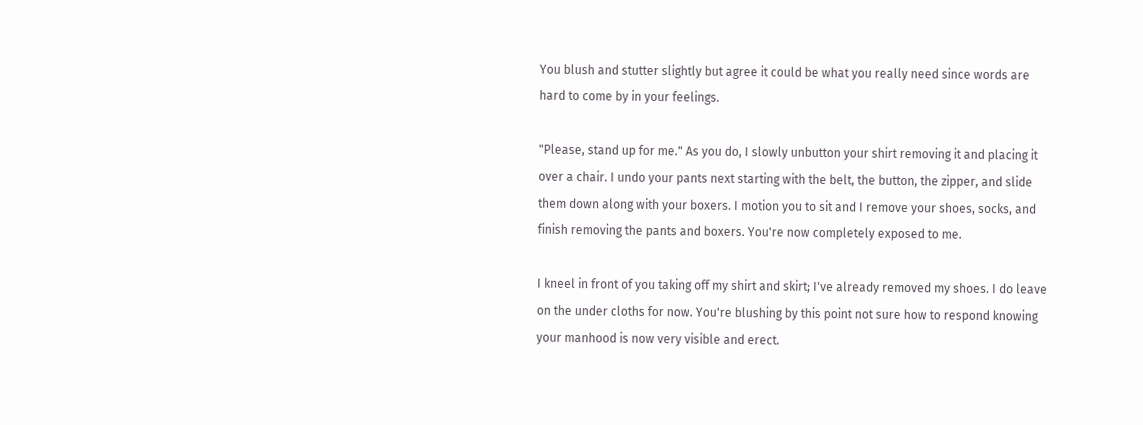You blush and stutter slightly but agree it could be what you really need since words are hard to come by in your feelings.

"Please, stand up for me." As you do, I slowly unbutton your shirt removing it and placing it over a chair. I undo your pants next starting with the belt, the button, the zipper, and slide them down along with your boxers. I motion you to sit and I remove your shoes, socks, and finish removing the pants and boxers. You're now completely exposed to me.

I kneel in front of you taking off my shirt and skirt; I've already removed my shoes. I do leave on the under cloths for now. You're blushing by this point not sure how to respond knowing your manhood is now very visible and erect.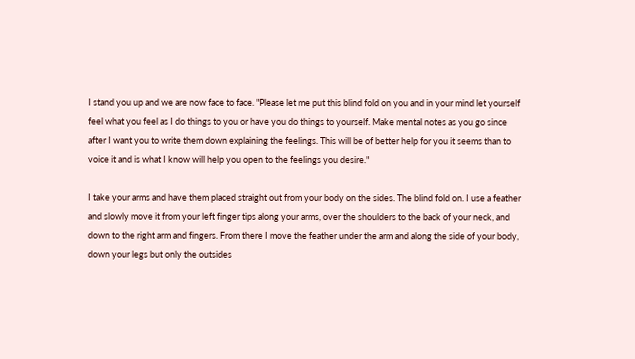I stand you up and we are now face to face. "Please let me put this blind fold on you and in your mind let yourself feel what you feel as I do things to you or have you do things to yourself. Make mental notes as you go since after I want you to write them down explaining the feelings. This will be of better help for you it seems than to voice it and is what I know will help you open to the feelings you desire."

I take your arms and have them placed straight out from your body on the sides. The blind fold on. I use a feather and slowly move it from your left finger tips along your arms, over the shoulders to the back of your neck, and down to the right arm and fingers. From there I move the feather under the arm and along the side of your body, down your legs but only the outsides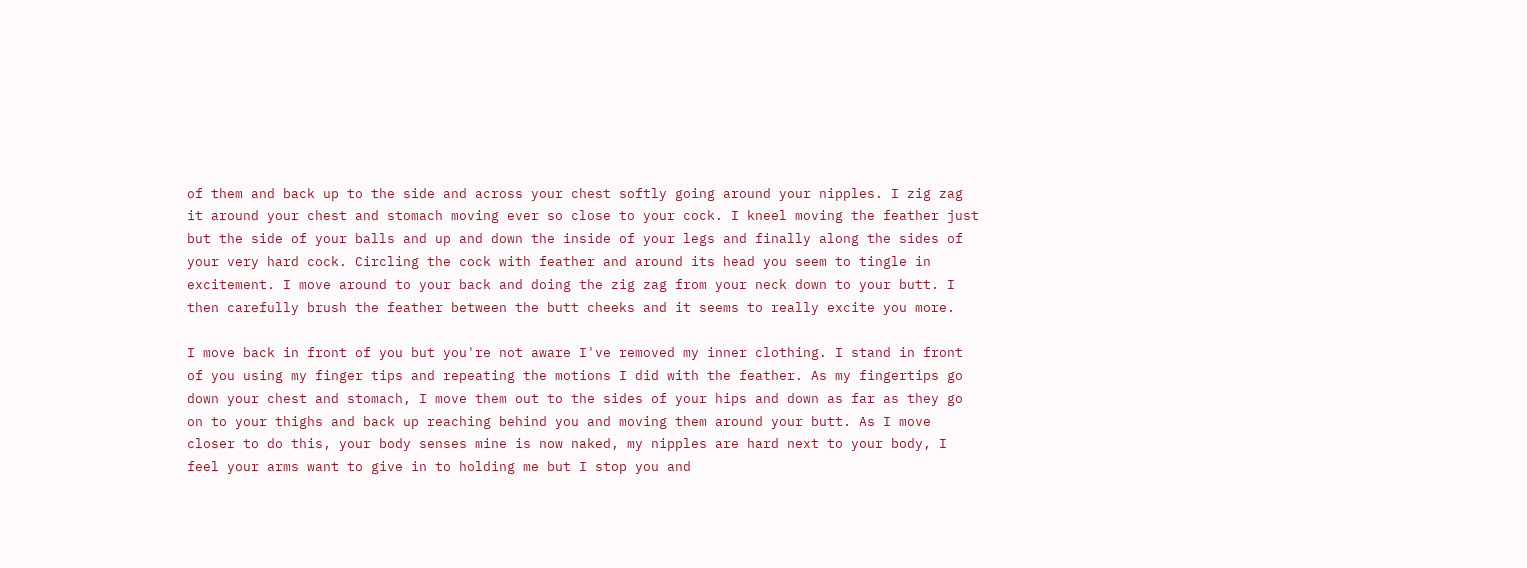of them and back up to the side and across your chest softly going around your nipples. I zig zag it around your chest and stomach moving ever so close to your cock. I kneel moving the feather just but the side of your balls and up and down the inside of your legs and finally along the sides of your very hard cock. Circling the cock with feather and around its head you seem to tingle in excitement. I move around to your back and doing the zig zag from your neck down to your butt. I then carefully brush the feather between the butt cheeks and it seems to really excite you more.

I move back in front of you but you're not aware I've removed my inner clothing. I stand in front of you using my finger tips and repeating the motions I did with the feather. As my fingertips go down your chest and stomach, I move them out to the sides of your hips and down as far as they go on to your thighs and back up reaching behind you and moving them around your butt. As I move closer to do this, your body senses mine is now naked, my nipples are hard next to your body, I feel your arms want to give in to holding me but I stop you and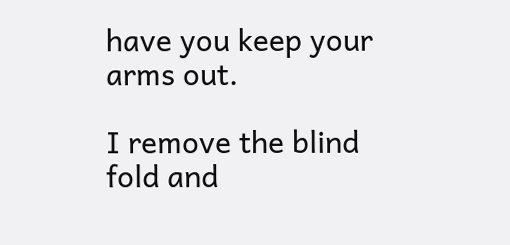have you keep your arms out.

I remove the blind fold and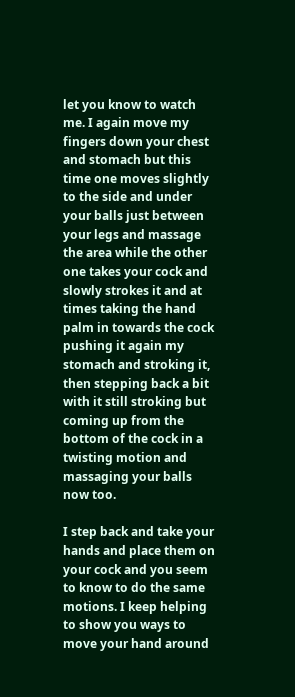let you know to watch me. I again move my fingers down your chest and stomach but this time one moves slightly to the side and under your balls just between your legs and massage the area while the other one takes your cock and slowly strokes it and at times taking the hand palm in towards the cock pushing it again my stomach and stroking it, then stepping back a bit with it still stroking but coming up from the bottom of the cock in a twisting motion and massaging your balls now too.

I step back and take your hands and place them on your cock and you seem to know to do the same motions. I keep helping to show you ways to move your hand around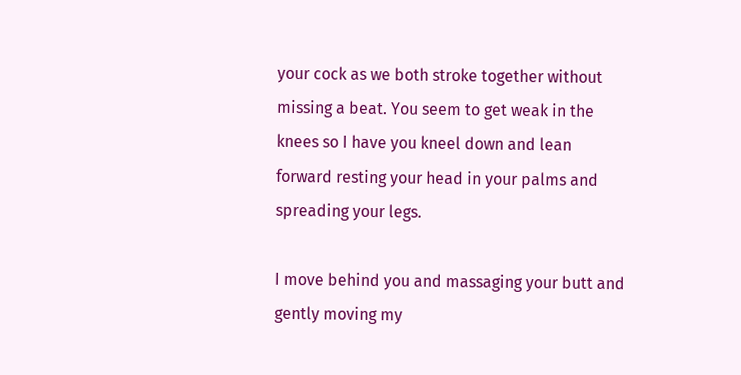your cock as we both stroke together without missing a beat. You seem to get weak in the knees so I have you kneel down and lean forward resting your head in your palms and spreading your legs.

I move behind you and massaging your butt and gently moving my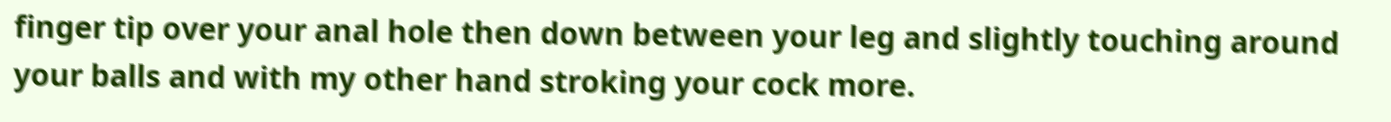finger tip over your anal hole then down between your leg and slightly touching around your balls and with my other hand stroking your cock more.